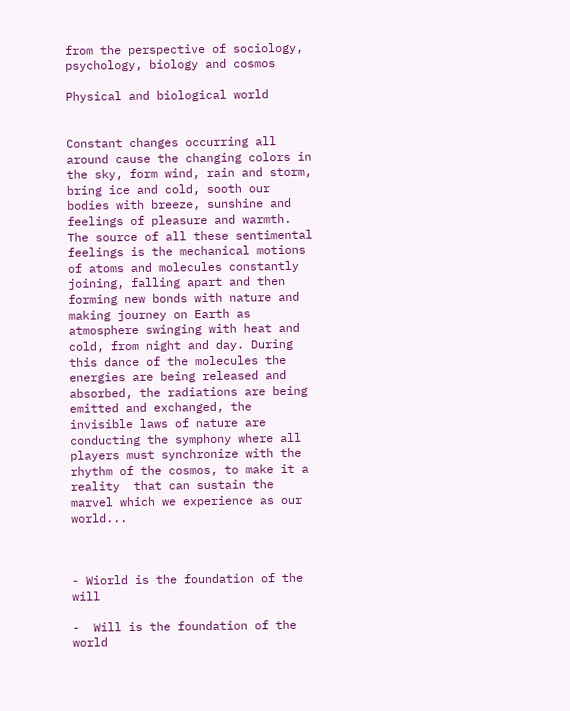from the perspective of sociology, psychology, biology and cosmos

Physical and biological world


Constant changes occurring all around cause the changing colors in the sky, form wind, rain and storm, bring ice and cold, sooth our bodies with breeze, sunshine and feelings of pleasure and warmth. The source of all these sentimental feelings is the mechanical motions of atoms and molecules constantly joining, falling apart and then forming new bonds with nature and making journey on Earth as atmosphere swinging with heat and cold, from night and day. During this dance of the molecules the energies are being released and absorbed, the radiations are being emitted and exchanged, the invisible laws of nature are conducting the symphony where all players must synchronize with the rhythm of the cosmos, to make it a reality  that can sustain the marvel which we experience as our world...



- Wiorld is the foundation of the will

-  Will is the foundation of the world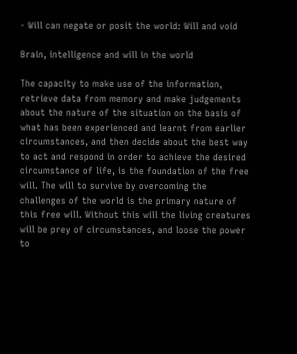- Will can negate or posit the world: Will and void

Brain, intelligence and will in the world

The capacity to make use of the information, retrieve data from memory and make judgements about the nature of the situation on the basis of what has been experienced and learnt from earlier circumstances, and then decide about the best way to act and respond in order to achieve the desired circumstance of life, is the foundation of the free will. The will to survive by overcoming the challenges of the world is the primary nature of this free will. Without this will the living creatures will be prey of circumstances, and loose the power to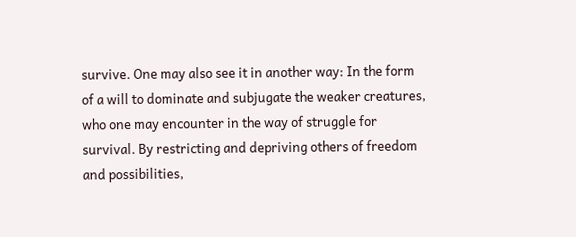survive. One may also see it in another way: In the form of a will to dominate and subjugate the weaker creatures, who one may encounter in the way of struggle for survival. By restricting and depriving others of freedom and possibilities,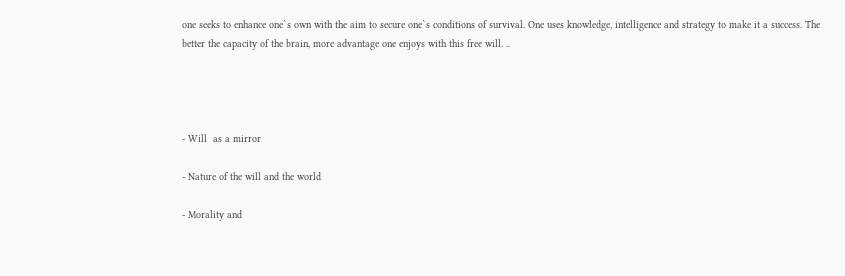one seeks to enhance one`s own with the aim to secure one`s conditions of survival. One uses knowledge, intelligence and strategy to make it a success. The better the capacity of the brain, more advantage one enjoys with this free will. ..




- Will  as a mirror

- Nature of the will and the world

- Morality and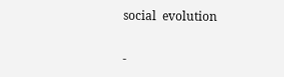social  evolution

-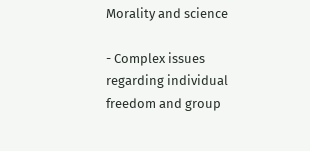Morality and science

- Complex issues regarding individual freedom and group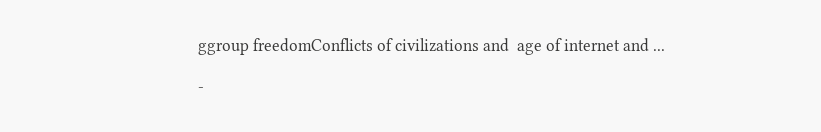ggroup freedomConflicts of civilizations and  age of internet and ...

-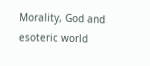Morality, God and esoteric world